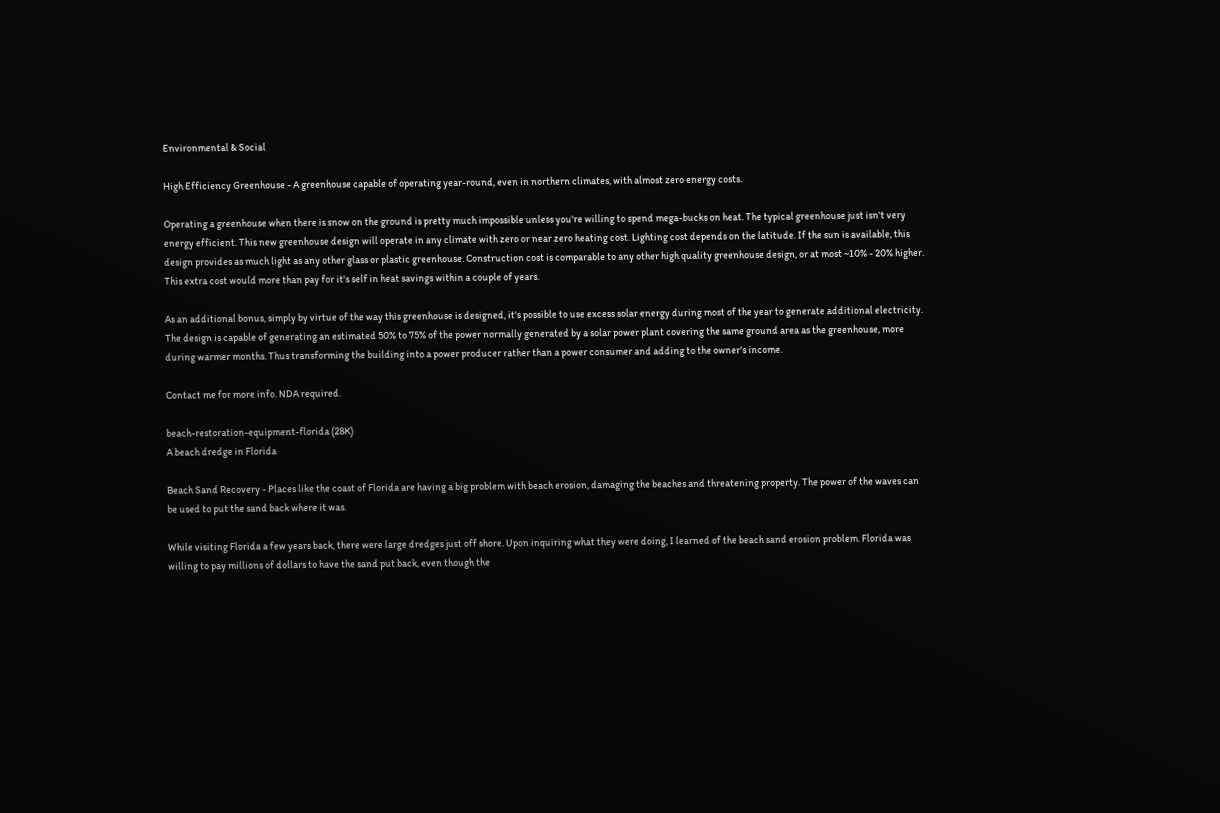Environmental & Social

High Efficiency Greenhouse - A greenhouse capable of operating year-round, even in northern climates, with almost zero energy costs.

Operating a greenhouse when there is snow on the ground is pretty much impossible unless you're willing to spend mega-bucks on heat. The typical greenhouse just isn't very energy efficient. This new greenhouse design will operate in any climate with zero or near zero heating cost. Lighting cost depends on the latitude. If the sun is available, this design provides as much light as any other glass or plastic greenhouse. Construction cost is comparable to any other high quality greenhouse design, or at most ~10% - 20% higher. This extra cost would more than pay for it's self in heat savings within a couple of years.

As an additional bonus, simply by virtue of the way this greenhouse is designed, it's possible to use excess solar energy during most of the year to generate additional electricity. The design is capable of generating an estimated 50% to 75% of the power normally generated by a solar power plant covering the same ground area as the greenhouse, more during warmer months. Thus transforming the building into a power producer rather than a power consumer and adding to the owner's income.

Contact me for more info. NDA required.

beach-restoration-equipment-florida (28K)
A beach dredge in Florida

Beach Sand Recovery - Places like the coast of Florida are having a big problem with beach erosion, damaging the beaches and threatening property. The power of the waves can be used to put the sand back where it was.

While visiting Florida a few years back, there were large dredges just off shore. Upon inquiring what they were doing, I learned of the beach sand erosion problem. Florida was willing to pay millions of dollars to have the sand put back, even though the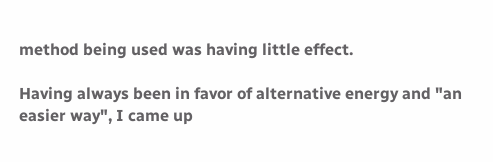method being used was having little effect.

Having always been in favor of alternative energy and "an easier way", I came up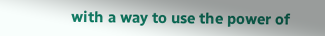with a way to use the power of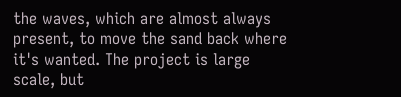the waves, which are almost always present, to move the sand back where it's wanted. The project is large scale, but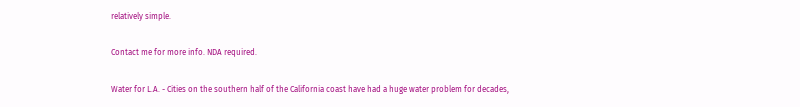relatively simple.

Contact me for more info. NDA required.

Water for L.A. - Cities on the southern half of the California coast have had a huge water problem for decades,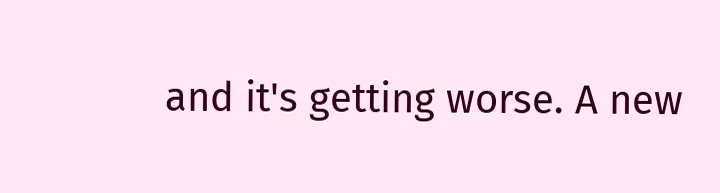and it's getting worse. A new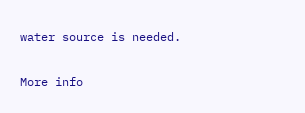water source is needed.

More info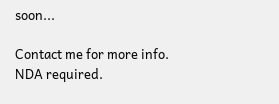soon...

Contact me for more info. NDA required.